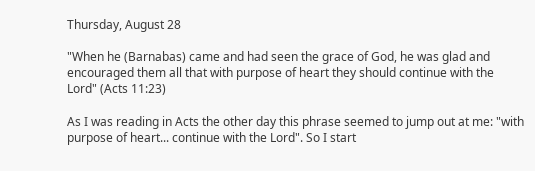Thursday, August 28

"When he (Barnabas) came and had seen the grace of God, he was glad and encouraged them all that with purpose of heart they should continue with the Lord" (Acts 11:23)

As I was reading in Acts the other day this phrase seemed to jump out at me: "with purpose of heart... continue with the Lord". So I start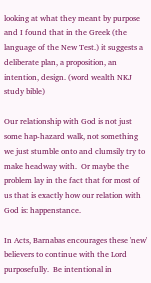looking at what they meant by purpose and I found that in the Greek (the language of the New Test.) it suggests a deliberate plan, a proposition, an intention, design. (word wealth NKJ study bible)

Our relationship with God is not just some hap-hazard walk, not something we just stumble onto and clumsily try to make headway with.  Or maybe the problem lay in the fact that for most of us that is exactly how our relation with God is: happenstance.

In Acts, Barnabas encourages these 'new' believers to continue with the Lord purposefully.  Be intentional in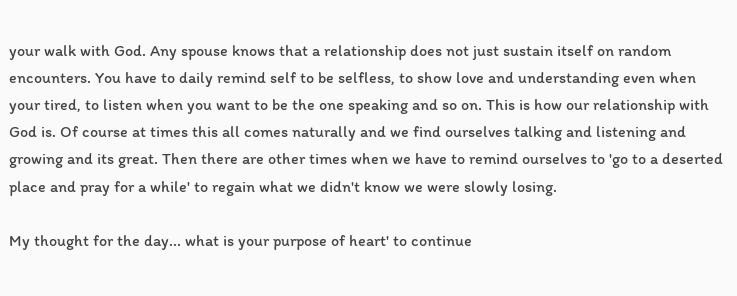your walk with God. Any spouse knows that a relationship does not just sustain itself on random encounters. You have to daily remind self to be selfless, to show love and understanding even when your tired, to listen when you want to be the one speaking and so on. This is how our relationship with God is. Of course at times this all comes naturally and we find ourselves talking and listening and growing and its great. Then there are other times when we have to remind ourselves to 'go to a deserted place and pray for a while' to regain what we didn't know we were slowly losing.

My thought for the day... what is your purpose of heart' to continue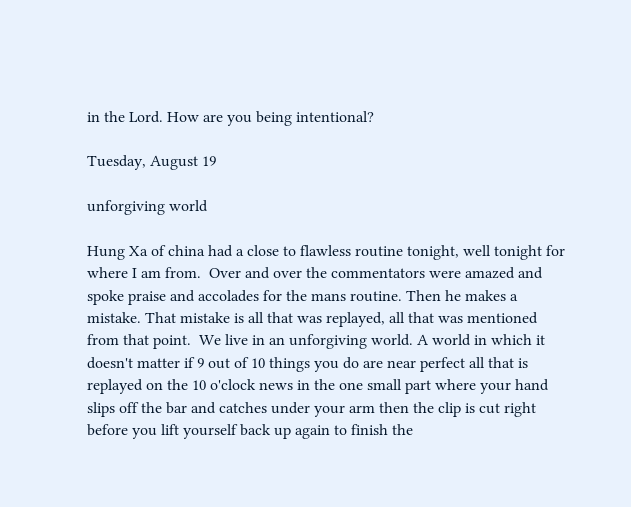in the Lord. How are you being intentional?

Tuesday, August 19

unforgiving world

Hung Xa of china had a close to flawless routine tonight, well tonight for where I am from.  Over and over the commentators were amazed and spoke praise and accolades for the mans routine. Then he makes a mistake. That mistake is all that was replayed, all that was mentioned from that point.  We live in an unforgiving world. A world in which it doesn't matter if 9 out of 10 things you do are near perfect all that is replayed on the 10 o'clock news in the one small part where your hand slips off the bar and catches under your arm then the clip is cut right before you lift yourself back up again to finish the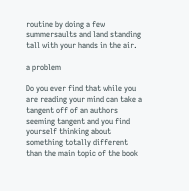routine by doing a few summersaults and land standing tall with your hands in the air.

a problem

Do you ever find that while you are reading your mind can take a tangent off of an authors seeming tangent and you find yourself thinking about something totally different than the main topic of the book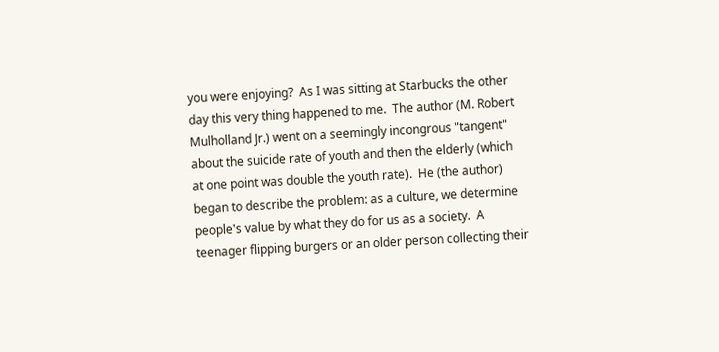you were enjoying?  As I was sitting at Starbucks the other day this very thing happened to me.  The author (M. Robert Mulholland Jr.) went on a seemingly incongrous "tangent" about the suicide rate of youth and then the elderly (which at one point was double the youth rate).  He (the author) began to describe the problem: as a culture, we determine people's value by what they do for us as a society.  A teenager flipping burgers or an older person collecting their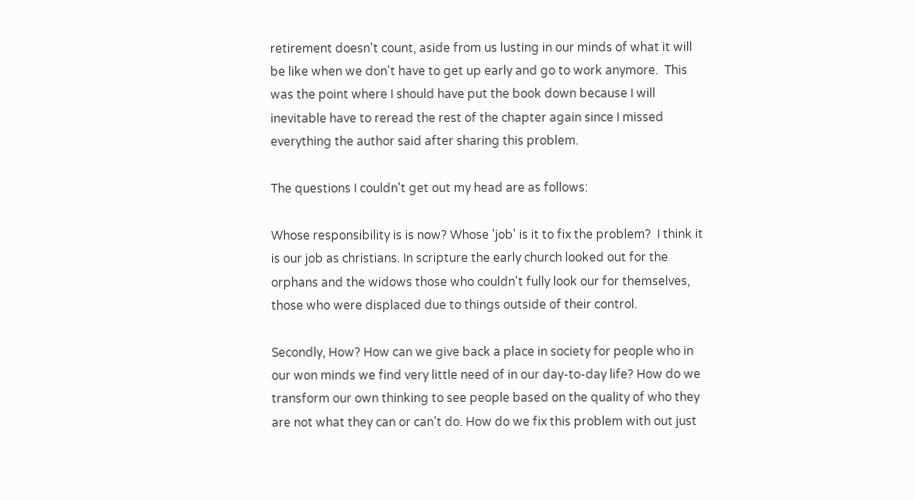retirement doesn't count, aside from us lusting in our minds of what it will be like when we don't have to get up early and go to work anymore.  This was the point where I should have put the book down because I will inevitable have to reread the rest of the chapter again since I missed everything the author said after sharing this problem.

The questions I couldn't get out my head are as follows:

Whose responsibility is is now? Whose 'job' is it to fix the problem?  I think it is our job as christians. In scripture the early church looked out for the orphans and the widows those who couldn't fully look our for themselves, those who were displaced due to things outside of their control.

Secondly, How? How can we give back a place in society for people who in our won minds we find very little need of in our day-to-day life? How do we transform our own thinking to see people based on the quality of who they are not what they can or can't do. How do we fix this problem with out just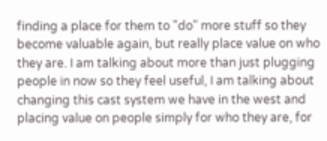finding a place for them to "do" more stuff so they become valuable again, but really place value on who they are. I am talking about more than just plugging people in now so they feel useful, I am talking about changing this cast system we have in the west and placing value on people simply for who they are, for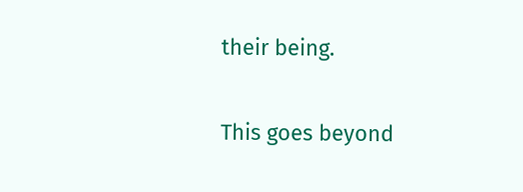their being.

This goes beyond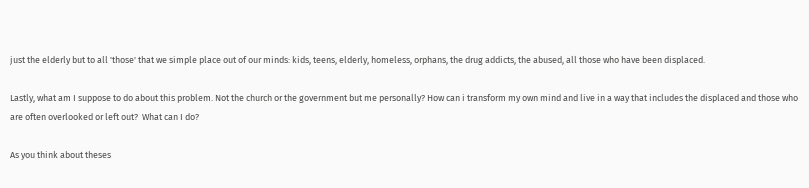just the elderly but to all 'those' that we simple place out of our minds: kids, teens, elderly, homeless, orphans, the drug addicts, the abused, all those who have been displaced.

Lastly, what am I suppose to do about this problem. Not the church or the government but me personally? How can i transform my own mind and live in a way that includes the displaced and those who are often overlooked or left out?  What can I do?

As you think about theses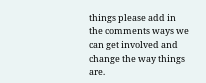things please add in the comments ways we can get involved and change the way things are.